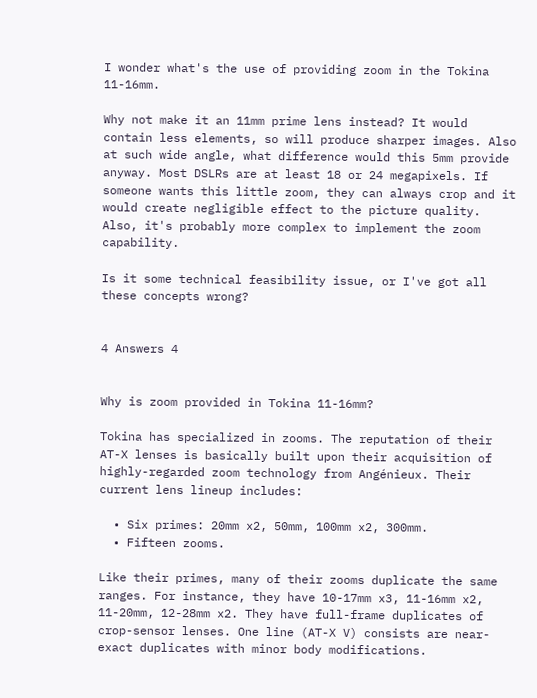I wonder what's the use of providing zoom in the Tokina 11-16mm.

Why not make it an 11mm prime lens instead? It would contain less elements, so will produce sharper images. Also at such wide angle, what difference would this 5mm provide anyway. Most DSLRs are at least 18 or 24 megapixels. If someone wants this little zoom, they can always crop and it would create negligible effect to the picture quality. Also, it's probably more complex to implement the zoom capability.

Is it some technical feasibility issue, or I've got all these concepts wrong?


4 Answers 4


Why is zoom provided in Tokina 11-16mm?

Tokina has specialized in zooms. The reputation of their AT-X lenses is basically built upon their acquisition of highly-regarded zoom technology from Angénieux. Their current lens lineup includes:

  • Six primes: 20mm x2, 50mm, 100mm x2, 300mm.
  • Fifteen zooms.

Like their primes, many of their zooms duplicate the same ranges. For instance, they have 10-17mm x3, 11-16mm x2, 11-20mm, 12-28mm x2. They have full-frame duplicates of crop-sensor lenses. One line (AT-X V) consists are near-exact duplicates with minor body modifications.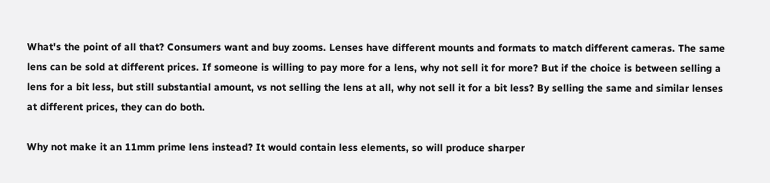What's the point of all that? Consumers want and buy zooms. Lenses have different mounts and formats to match different cameras. The same lens can be sold at different prices. If someone is willing to pay more for a lens, why not sell it for more? But if the choice is between selling a lens for a bit less, but still substantial amount, vs not selling the lens at all, why not sell it for a bit less? By selling the same and similar lenses at different prices, they can do both.

Why not make it an 11mm prime lens instead? It would contain less elements, so will produce sharper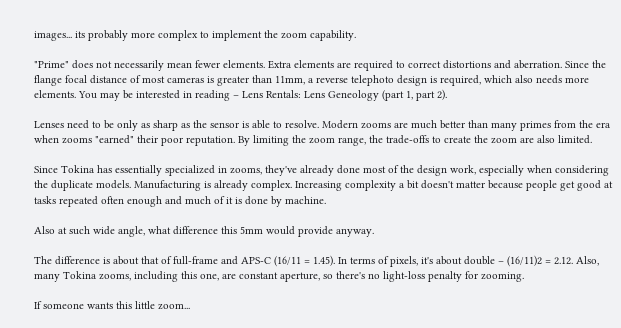images... its probably more complex to implement the zoom capability.

"Prime" does not necessarily mean fewer elements. Extra elements are required to correct distortions and aberration. Since the flange focal distance of most cameras is greater than 11mm, a reverse telephoto design is required, which also needs more elements. You may be interested in reading – Lens Rentals: Lens Geneology (part 1, part 2).

Lenses need to be only as sharp as the sensor is able to resolve. Modern zooms are much better than many primes from the era when zooms "earned" their poor reputation. By limiting the zoom range, the trade-offs to create the zoom are also limited.

Since Tokina has essentially specialized in zooms, they've already done most of the design work, especially when considering the duplicate models. Manufacturing is already complex. Increasing complexity a bit doesn't matter because people get good at tasks repeated often enough and much of it is done by machine.

Also at such wide angle, what difference this 5mm would provide anyway.

The difference is about that of full-frame and APS-C (16/11 = 1.45). In terms of pixels, it's about double – (16/11)2 = 2.12. Also, many Tokina zooms, including this one, are constant aperture, so there's no light-loss penalty for zooming.

If someone wants this little zoom...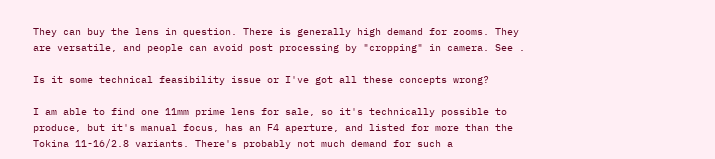They can buy the lens in question. There is generally high demand for zooms. They are versatile, and people can avoid post processing by "cropping" in camera. See .

Is it some technical feasibility issue or I've got all these concepts wrong?

I am able to find one 11mm prime lens for sale, so it's technically possible to produce, but it's manual focus, has an F4 aperture, and listed for more than the Tokina 11-16/2.8 variants. There's probably not much demand for such a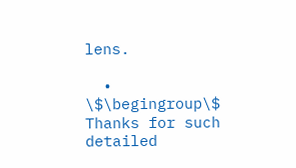lens.

  • \$\begingroup\$ Thanks for such detailed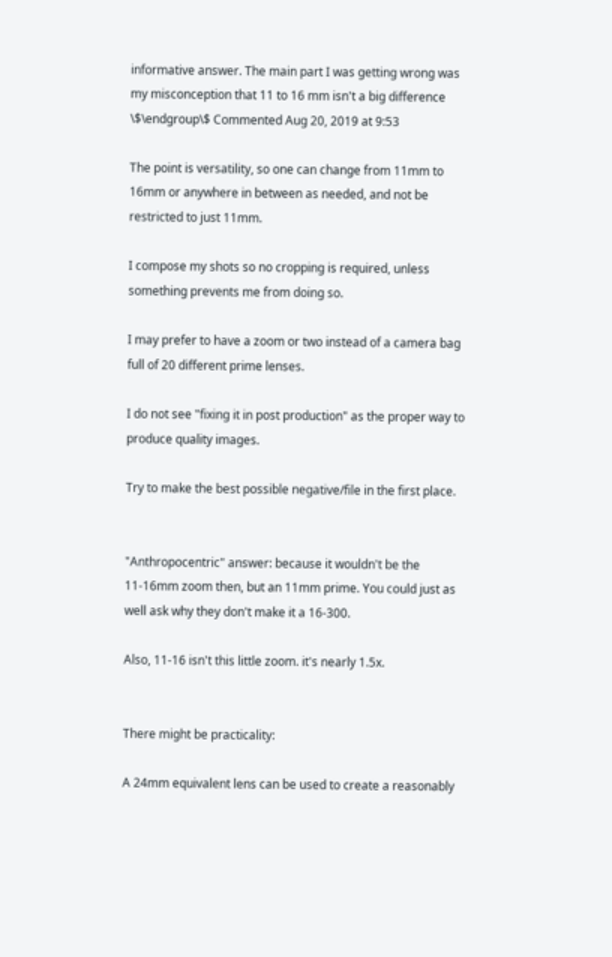informative answer. The main part I was getting wrong was my misconception that 11 to 16 mm isn't a big difference \$\endgroup\$ Commented Aug 20, 2019 at 9:53

The point is versatility, so one can change from 11mm to 16mm or anywhere in between as needed, and not be restricted to just 11mm.

I compose my shots so no cropping is required, unless something prevents me from doing so.

I may prefer to have a zoom or two instead of a camera bag full of 20 different prime lenses.

I do not see "fixing it in post production" as the proper way to produce quality images.

Try to make the best possible negative/file in the first place.


"Anthropocentric" answer: because it wouldn't be the 11-16mm zoom then, but an 11mm prime. You could just as well ask why they don't make it a 16-300.

Also, 11-16 isn't this little zoom. it's nearly 1.5x.


There might be practicality:

A 24mm equivalent lens can be used to create a reasonably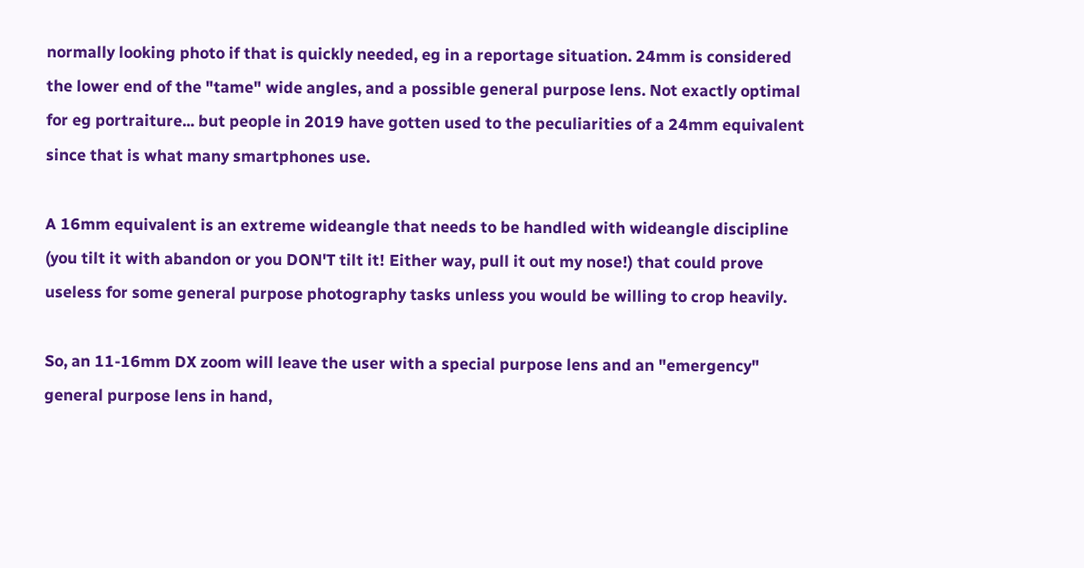normally looking photo if that is quickly needed, eg in a reportage situation. 24mm is considered the lower end of the "tame" wide angles, and a possible general purpose lens. Not exactly optimal for eg portraiture... but people in 2019 have gotten used to the peculiarities of a 24mm equivalent since that is what many smartphones use.

A 16mm equivalent is an extreme wideangle that needs to be handled with wideangle discipline (you tilt it with abandon or you DON'T tilt it! Either way, pull it out my nose!) that could prove useless for some general purpose photography tasks unless you would be willing to crop heavily.

So, an 11-16mm DX zoom will leave the user with a special purpose lens and an "emergency" general purpose lens in hand,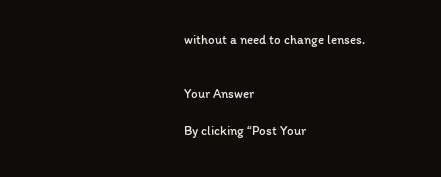without a need to change lenses.


Your Answer

By clicking “Post Your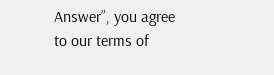Answer”, you agree to our terms of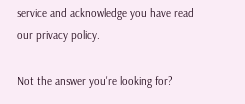service and acknowledge you have read our privacy policy.

Not the answer you're looking for?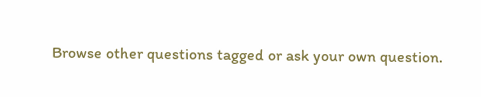Browse other questions tagged or ask your own question.